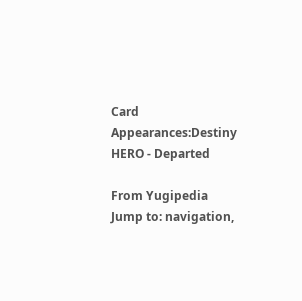Card Appearances:Destiny HERO - Departed

From Yugipedia
Jump to: navigation,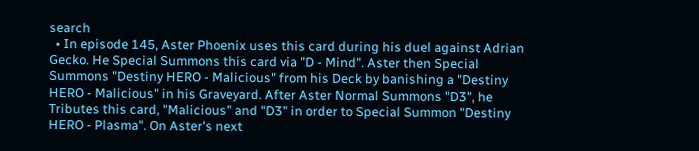search
  • In episode 145, Aster Phoenix uses this card during his duel against Adrian Gecko. He Special Summons this card via "D - Mind". Aster then Special Summons "Destiny HERO - Malicious" from his Deck by banishing a "Destiny HERO - Malicious" in his Graveyard. After Aster Normal Summons "D3", he Tributes this card, "Malicious" and "D3" in order to Special Summon "Destiny HERO - Plasma". On Aster's next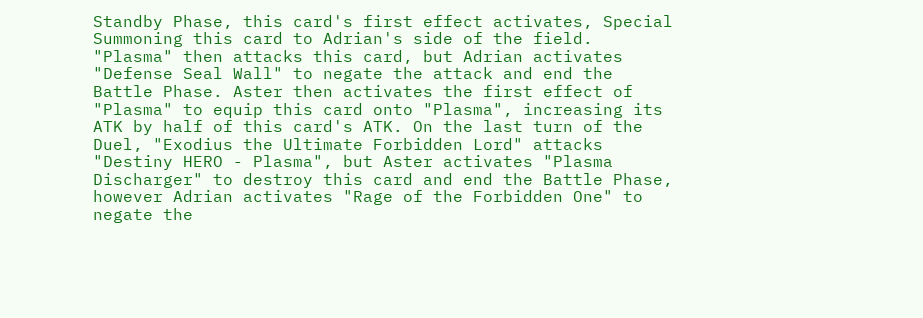Standby Phase, this card's first effect activates, Special Summoning this card to Adrian's side of the field. "Plasma" then attacks this card, but Adrian activates "Defense Seal Wall" to negate the attack and end the Battle Phase. Aster then activates the first effect of "Plasma" to equip this card onto "Plasma", increasing its ATK by half of this card's ATK. On the last turn of the Duel, "Exodius the Ultimate Forbidden Lord" attacks "Destiny HERO - Plasma", but Aster activates "Plasma Discharger" to destroy this card and end the Battle Phase, however Adrian activates "Rage of the Forbidden One" to negate the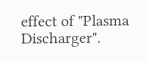effect of "Plasma Discharger".